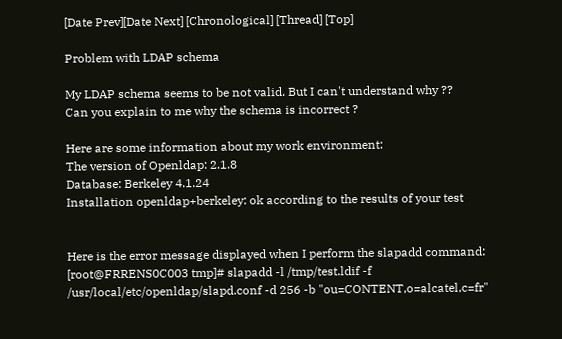[Date Prev][Date Next] [Chronological] [Thread] [Top]

Problem with LDAP schema

My LDAP schema seems to be not valid. But I can't understand why ??
Can you explain to me why the schema is incorrect ?

Here are some information about my work environment:
The version of Openldap: 2.1.8
Database: Berkeley 4.1.24
Installation openldap+berkeley: ok according to the results of your test


Here is the error message displayed when I perform the slapadd command:
[root@FRRENS0C003 tmp]# slapadd -l /tmp/test.ldif -f
/usr/local/etc/openldap/slapd.conf -d 256 -b "ou=CONTENT,o=alcatel,c=fr"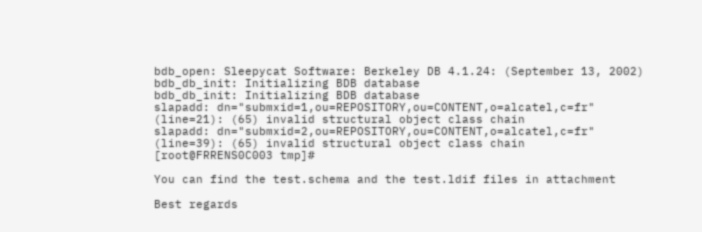bdb_open: Sleepycat Software: Berkeley DB 4.1.24: (September 13, 2002)
bdb_db_init: Initializing BDB database
bdb_db_init: Initializing BDB database
slapadd: dn="submxid=1,ou=REPOSITORY,ou=CONTENT,o=alcatel,c=fr"
(line=21): (65) invalid structural object class chain
slapadd: dn="submxid=2,ou=REPOSITORY,ou=CONTENT,o=alcatel,c=fr"
(line=39): (65) invalid structural object class chain
[root@FRRENS0C003 tmp]#

You can find the test.schema and the test.ldif files in attachment

Best regards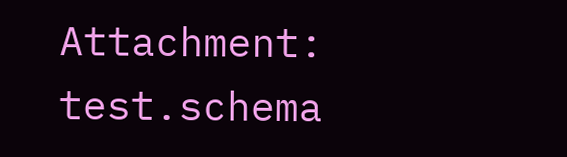Attachment: test.schema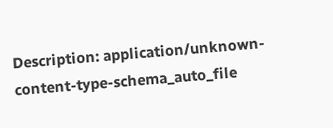Description: application/unknown-content-type-schema_auto_file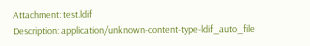Attachment: test.ldif
Description: application/unknown-content-type-ldif_auto_file